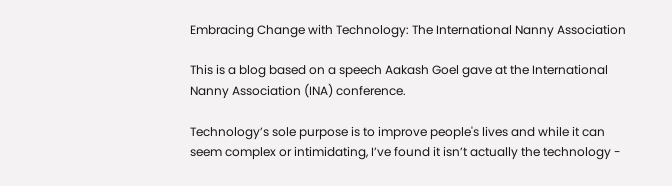Embracing Change with Technology: The International Nanny Association

This is a blog based on a speech Aakash Goel gave at the International Nanny Association (INA) conference.

Technology’s sole purpose is to improve people's lives and while it can seem complex or intimidating, I’ve found it isn’t actually the technology -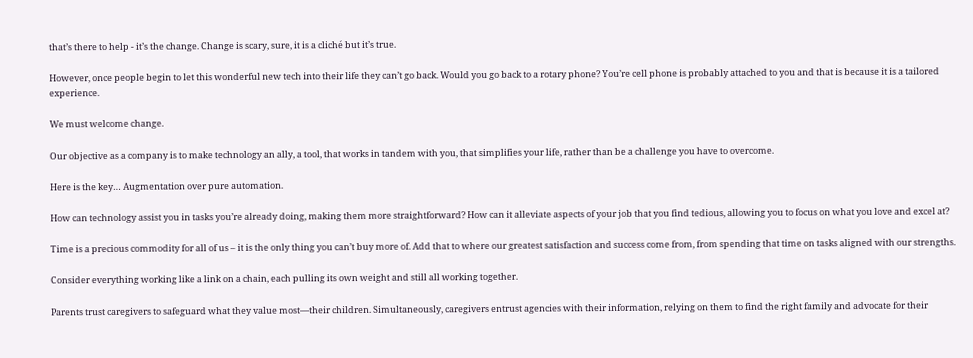that’s there to help - it’s the change. Change is scary, sure, it is a cliché but it’s true.

However, once people begin to let this wonderful new tech into their life they can’t go back. Would you go back to a rotary phone? You’re cell phone is probably attached to you and that is because it is a tailored experience.

We must welcome change.

Our objective as a company is to make technology an ally, a tool, that works in tandem with you, that simplifies your life, rather than be a challenge you have to overcome.

Here is the key… Augmentation over pure automation.

How can technology assist you in tasks you’re already doing, making them more straightforward? How can it alleviate aspects of your job that you find tedious, allowing you to focus on what you love and excel at?

Time is a precious commodity for all of us – it is the only thing you can’t buy more of. Add that to where our greatest satisfaction and success come from, from spending that time on tasks aligned with our strengths.

Consider everything working like a link on a chain, each pulling its own weight and still all working together.

Parents trust caregivers to safeguard what they value most—their children. Simultaneously, caregivers entrust agencies with their information, relying on them to find the right family and advocate for their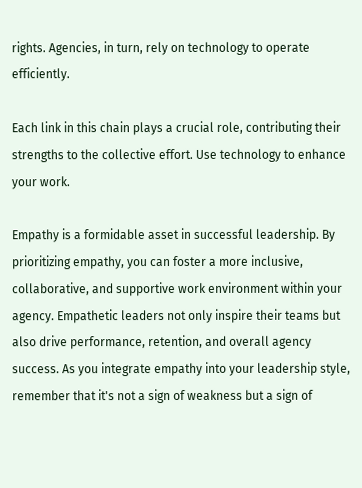rights. Agencies, in turn, rely on technology to operate efficiently.

Each link in this chain plays a crucial role, contributing their strengths to the collective effort. Use technology to enhance your work.

Empathy is a formidable asset in successful leadership. By prioritizing empathy, you can foster a more inclusive, collaborative, and supportive work environment within your agency. Empathetic leaders not only inspire their teams but also drive performance, retention, and overall agency success. As you integrate empathy into your leadership style, remember that it's not a sign of weakness but a sign of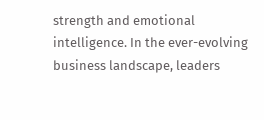strength and emotional intelligence. In the ever-evolving business landscape, leaders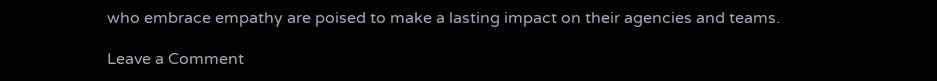who embrace empathy are poised to make a lasting impact on their agencies and teams.

Leave a Comment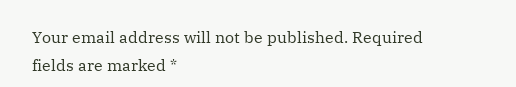Your email address will not be published. Required fields are marked *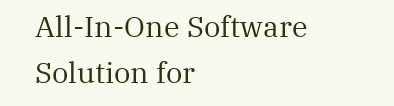All-In-One Software Solution for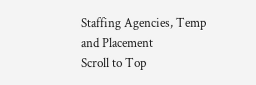Staffing Agencies, Temp and Placement
Scroll to Top